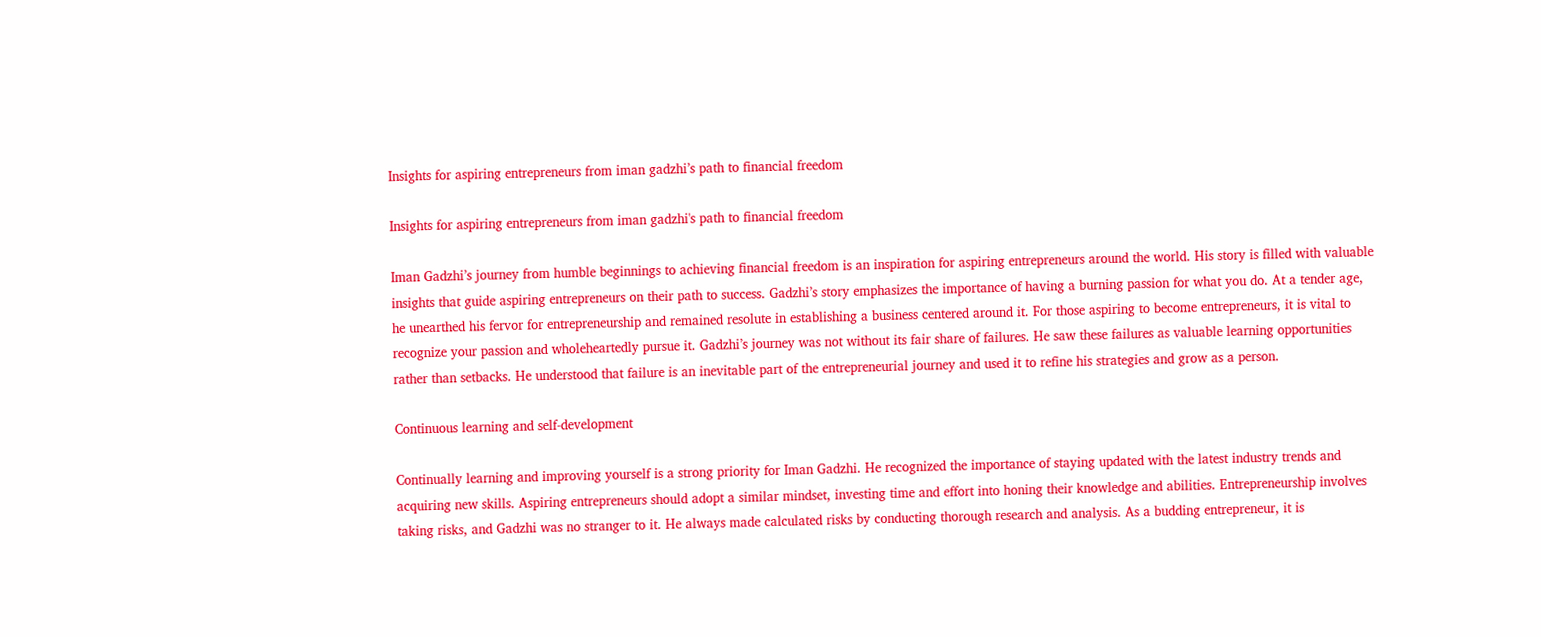Insights for aspiring entrepreneurs from iman gadzhi’s path to financial freedom

Insights for aspiring entrepreneurs from iman gadzhi's path to financial freedom

Iman Gadzhi’s journey from humble beginnings to achieving financial freedom is an inspiration for aspiring entrepreneurs around the world. His story is filled with valuable insights that guide aspiring entrepreneurs on their path to success. Gadzhi’s story emphasizes the importance of having a burning passion for what you do. At a tender age, he unearthed his fervor for entrepreneurship and remained resolute in establishing a business centered around it. For those aspiring to become entrepreneurs, it is vital to recognize your passion and wholeheartedly pursue it. Gadzhi’s journey was not without its fair share of failures. He saw these failures as valuable learning opportunities rather than setbacks. He understood that failure is an inevitable part of the entrepreneurial journey and used it to refine his strategies and grow as a person.

Continuous learning and self-development

Continually learning and improving yourself is a strong priority for Iman Gadzhi. He recognized the importance of staying updated with the latest industry trends and acquiring new skills. Aspiring entrepreneurs should adopt a similar mindset, investing time and effort into honing their knowledge and abilities. Entrepreneurship involves taking risks, and Gadzhi was no stranger to it. He always made calculated risks by conducting thorough research and analysis. As a budding entrepreneur, it is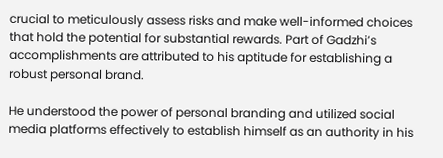crucial to meticulously assess risks and make well-informed choices that hold the potential for substantial rewards. Part of Gadzhi’s accomplishments are attributed to his aptitude for establishing a robust personal brand.

He understood the power of personal branding and utilized social media platforms effectively to establish himself as an authority in his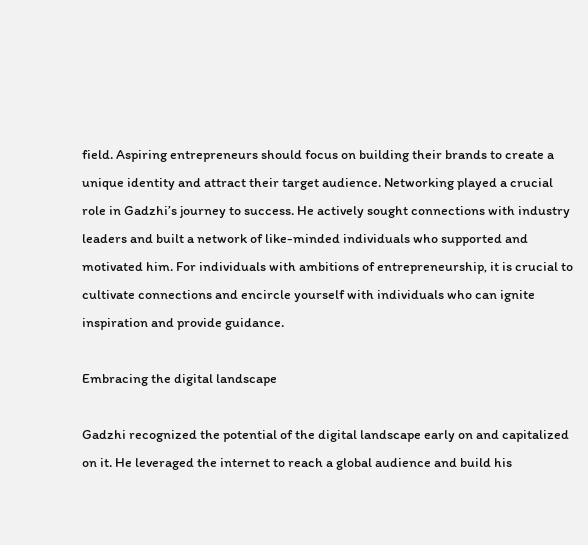field. Aspiring entrepreneurs should focus on building their brands to create a unique identity and attract their target audience. Networking played a crucial role in Gadzhi’s journey to success. He actively sought connections with industry leaders and built a network of like-minded individuals who supported and motivated him. For individuals with ambitions of entrepreneurship, it is crucial to cultivate connections and encircle yourself with individuals who can ignite inspiration and provide guidance.

Embracing the digital landscape

Gadzhi recognized the potential of the digital landscape early on and capitalized on it. He leveraged the internet to reach a global audience and build his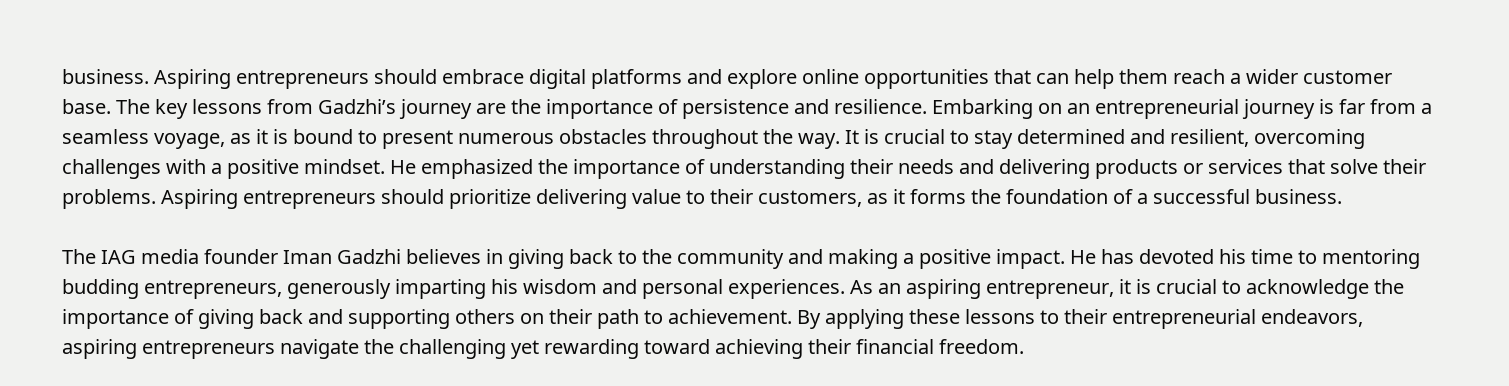business. Aspiring entrepreneurs should embrace digital platforms and explore online opportunities that can help them reach a wider customer base. The key lessons from Gadzhi’s journey are the importance of persistence and resilience. Embarking on an entrepreneurial journey is far from a seamless voyage, as it is bound to present numerous obstacles throughout the way. It is crucial to stay determined and resilient, overcoming challenges with a positive mindset. He emphasized the importance of understanding their needs and delivering products or services that solve their problems. Aspiring entrepreneurs should prioritize delivering value to their customers, as it forms the foundation of a successful business.

The IAG media founder Iman Gadzhi believes in giving back to the community and making a positive impact. He has devoted his time to mentoring budding entrepreneurs, generously imparting his wisdom and personal experiences. As an aspiring entrepreneur, it is crucial to acknowledge the importance of giving back and supporting others on their path to achievement. By applying these lessons to their entrepreneurial endeavors, aspiring entrepreneurs navigate the challenging yet rewarding toward achieving their financial freedom.